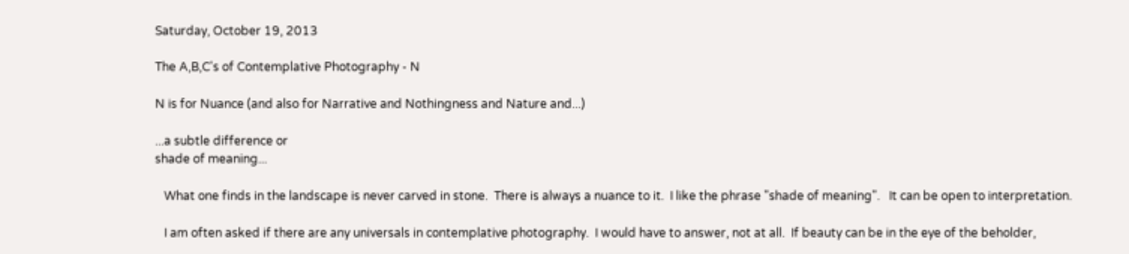Saturday, October 19, 2013

The A,B,C's of Contemplative Photography - N

N is for Nuance (and also for Narrative and Nothingness and Nature and...)

...a subtle difference or
shade of meaning...

   What one finds in the landscape is never carved in stone.  There is always a nuance to it.  I like the phrase "shade of meaning".   It can be open to interpretation.

   I am often asked if there are any universals in contemplative photography.  I would have to answer, not at all.  If beauty can be in the eye of the beholder,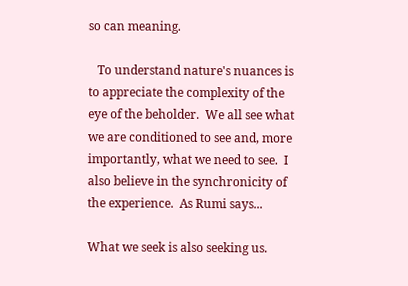so can meaning.

   To understand nature's nuances is to appreciate the complexity of the eye of the beholder.  We all see what we are conditioned to see and, more importantly, what we need to see.  I also believe in the synchronicity of the experience.  As Rumi says...

What we seek is also seeking us.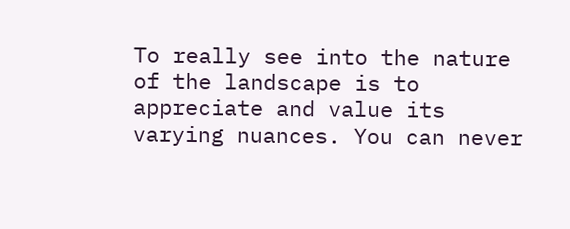To really see into the nature of the landscape is to appreciate and value its varying nuances. You can never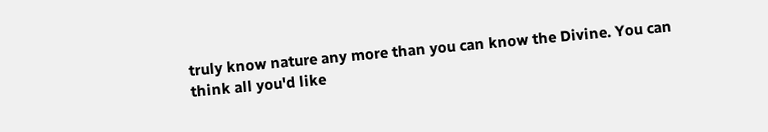truly know nature any more than you can know the Divine. You can think all you'd like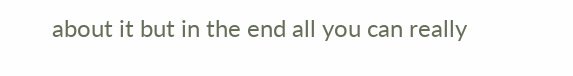about it but in the end all you can really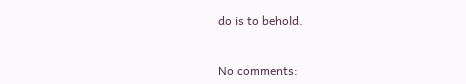do is to behold.


No comments: